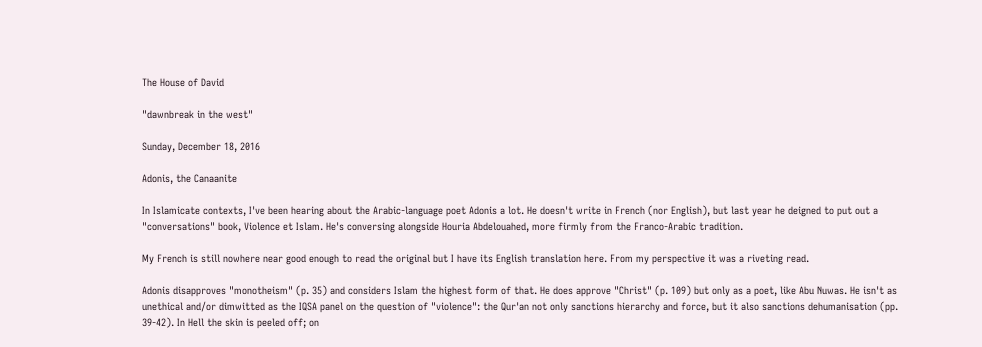The House of David

"dawnbreak in the west"

Sunday, December 18, 2016

Adonis, the Canaanite

In Islamicate contexts, I've been hearing about the Arabic-language poet Adonis a lot. He doesn't write in French (nor English), but last year he deigned to put out a "conversations" book, Violence et Islam. He's conversing alongside Houria Abdelouahed, more firmly from the Franco-Arabic tradition.

My French is still nowhere near good enough to read the original but I have its English translation here. From my perspective it was a riveting read.

Adonis disapproves "monotheism" (p. 35) and considers Islam the highest form of that. He does approve "Christ" (p. 109) but only as a poet, like Abu Nuwas. He isn't as unethical and/or dimwitted as the IQSA panel on the question of "violence": the Qur'an not only sanctions hierarchy and force, but it also sanctions dehumanisation (pp. 39-42). In Hell the skin is peeled off; on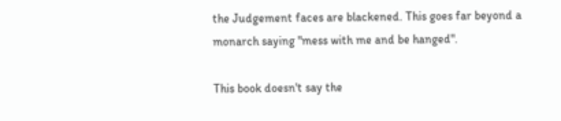the Judgement faces are blackened. This goes far beyond a monarch saying "mess with me and be hanged".

This book doesn't say the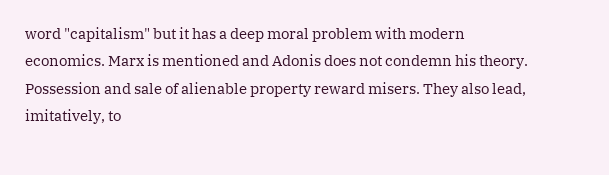word "capitalism" but it has a deep moral problem with modern economics. Marx is mentioned and Adonis does not condemn his theory. Possession and sale of alienable property reward misers. They also lead, imitatively, to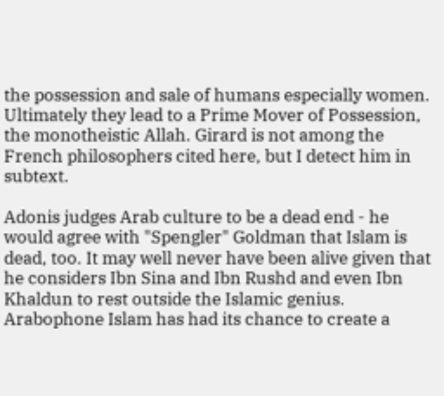the possession and sale of humans especially women. Ultimately they lead to a Prime Mover of Possession, the monotheistic Allah. Girard is not among the French philosophers cited here, but I detect him in subtext.

Adonis judges Arab culture to be a dead end - he would agree with "Spengler" Goldman that Islam is dead, too. It may well never have been alive given that he considers Ibn Sina and Ibn Rushd and even Ibn Khaldun to rest outside the Islamic genius. Arabophone Islam has had its chance to create a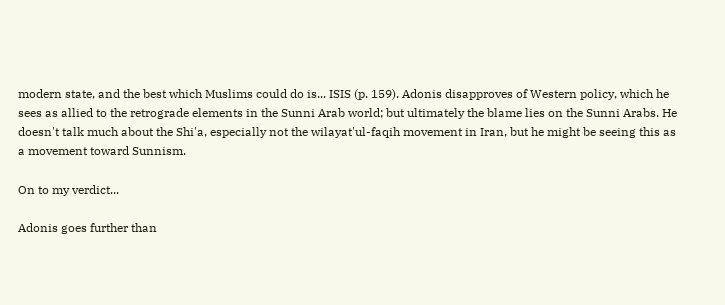modern state, and the best which Muslims could do is... ISIS (p. 159). Adonis disapproves of Western policy, which he sees as allied to the retrograde elements in the Sunni Arab world; but ultimately the blame lies on the Sunni Arabs. He doesn't talk much about the Shi'a, especially not the wilayat'ul-faqih movement in Iran, but he might be seeing this as a movement toward Sunnism.

On to my verdict...

Adonis goes further than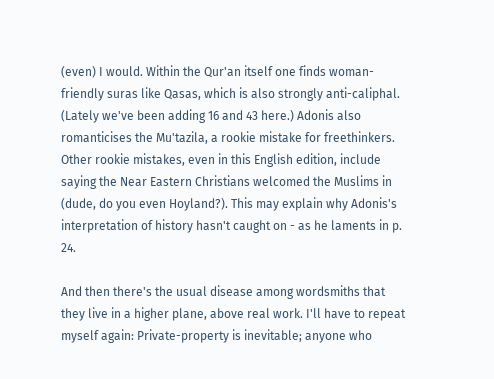(even) I would. Within the Qur'an itself one finds woman-friendly suras like Qasas, which is also strongly anti-caliphal. (Lately we've been adding 16 and 43 here.) Adonis also romanticises the Mu'tazila, a rookie mistake for freethinkers. Other rookie mistakes, even in this English edition, include saying the Near Eastern Christians welcomed the Muslims in (dude, do you even Hoyland?). This may explain why Adonis's interpretation of history hasn't caught on - as he laments in p. 24.

And then there's the usual disease among wordsmiths that they live in a higher plane, above real work. I'll have to repeat myself again: Private-property is inevitable; anyone who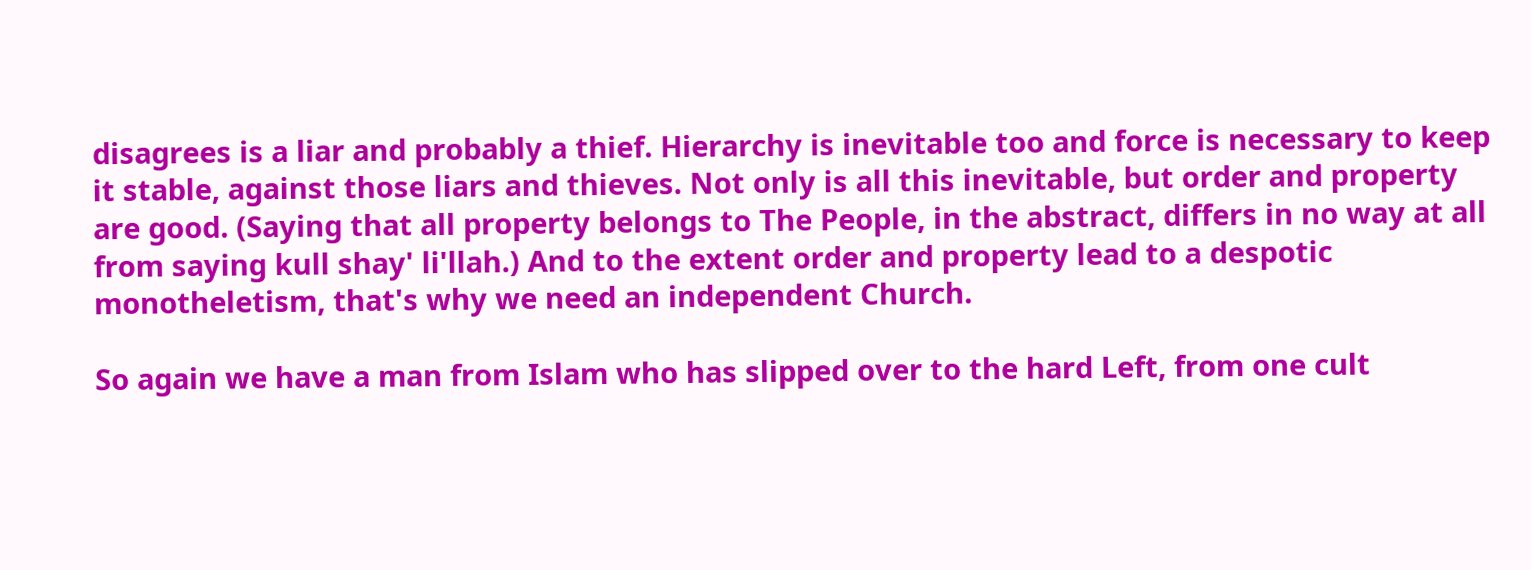disagrees is a liar and probably a thief. Hierarchy is inevitable too and force is necessary to keep it stable, against those liars and thieves. Not only is all this inevitable, but order and property are good. (Saying that all property belongs to The People, in the abstract, differs in no way at all from saying kull shay' li'llah.) And to the extent order and property lead to a despotic monotheletism, that's why we need an independent Church.

So again we have a man from Islam who has slipped over to the hard Left, from one cult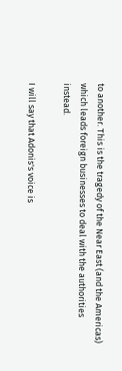to another. This is the tragedy of the Near East (and the Americas) which leads foreign businesses to deal with the authorities instead.

I will say that Adonis's voice is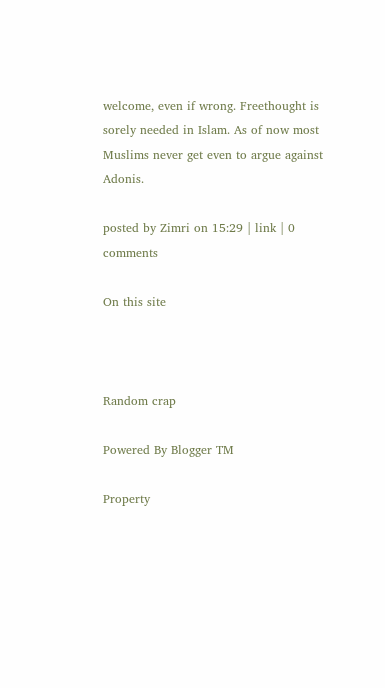welcome, even if wrong. Freethought is sorely needed in Islam. As of now most Muslims never get even to argue against Adonis.

posted by Zimri on 15:29 | link | 0 comments

On this site



Random crap

Powered By Blogger TM

Property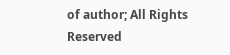of author; All Rights Reserved